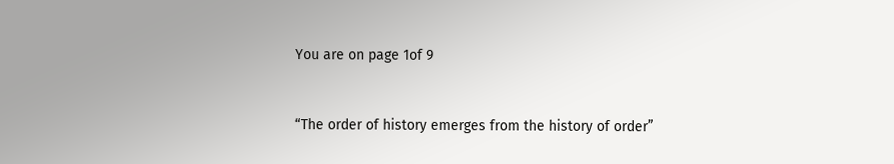You are on page 1of 9


“The order of history emerges from the history of order”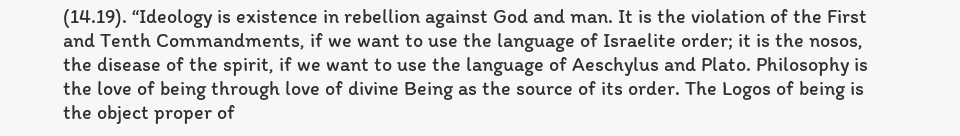(14.19). “Ideology is existence in rebellion against God and man. It is the violation of the First and Tenth Commandments, if we want to use the language of Israelite order; it is the nosos, the disease of the spirit, if we want to use the language of Aeschylus and Plato. Philosophy is the love of being through love of divine Being as the source of its order. The Logos of being is the object proper of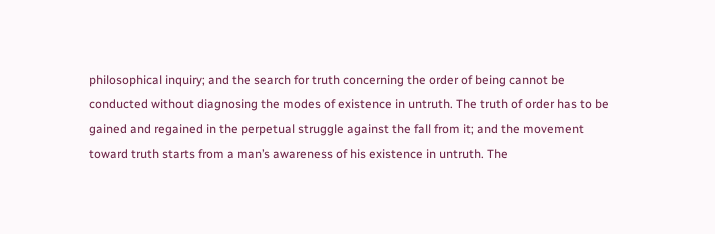philosophical inquiry; and the search for truth concerning the order of being cannot be conducted without diagnosing the modes of existence in untruth. The truth of order has to be gained and regained in the perpetual struggle against the fall from it; and the movement toward truth starts from a man’s awareness of his existence in untruth. The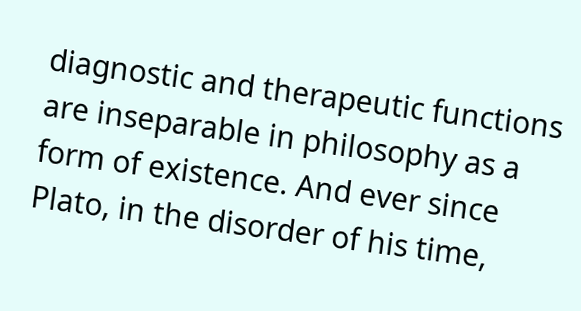diagnostic and therapeutic functions are inseparable in philosophy as a form of existence. And ever since Plato, in the disorder of his time,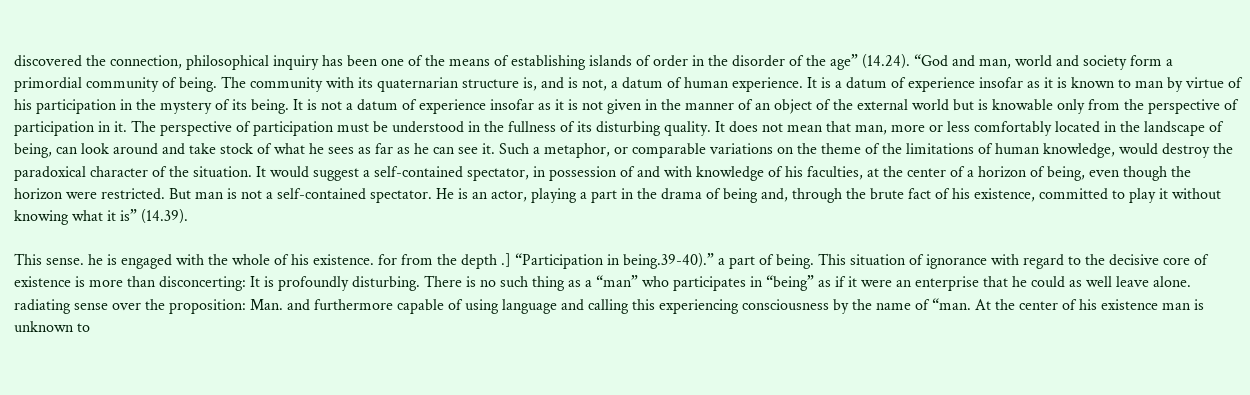discovered the connection, philosophical inquiry has been one of the means of establishing islands of order in the disorder of the age” (14.24). “God and man, world and society form a primordial community of being. The community with its quaternarian structure is, and is not, a datum of human experience. It is a datum of experience insofar as it is known to man by virtue of his participation in the mystery of its being. It is not a datum of experience insofar as it is not given in the manner of an object of the external world but is knowable only from the perspective of participation in it. The perspective of participation must be understood in the fullness of its disturbing quality. It does not mean that man, more or less comfortably located in the landscape of being, can look around and take stock of what he sees as far as he can see it. Such a metaphor, or comparable variations on the theme of the limitations of human knowledge, would destroy the paradoxical character of the situation. It would suggest a self-contained spectator, in possession of and with knowledge of his faculties, at the center of a horizon of being, even though the horizon were restricted. But man is not a self-contained spectator. He is an actor, playing a part in the drama of being and, through the brute fact of his existence, committed to play it without knowing what it is” (14.39).

This sense. he is engaged with the whole of his existence. for from the depth .] “Participation in being.39-40).” a part of being. This situation of ignorance with regard to the decisive core of existence is more than disconcerting: It is profoundly disturbing. There is no such thing as a “man” who participates in “being” as if it were an enterprise that he could as well leave alone. radiating sense over the proposition: Man. and furthermore capable of using language and calling this experiencing consciousness by the name of “man. At the center of his existence man is unknown to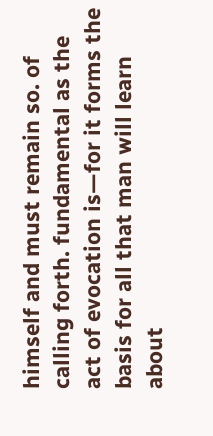himself and must remain so. of calling forth. fundamental as the act of evocation is—for it forms the basis for all that man will learn about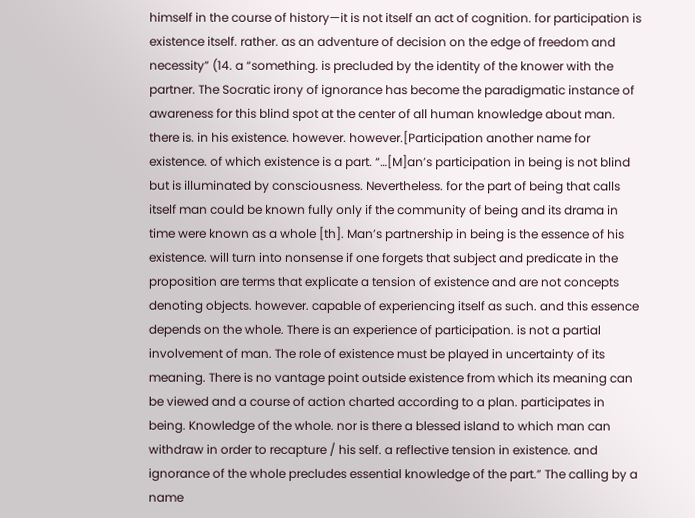himself in the course of history—it is not itself an act of cognition. for participation is existence itself. rather. as an adventure of decision on the edge of freedom and necessity” (14. a “something. is precluded by the identity of the knower with the partner. The Socratic irony of ignorance has become the paradigmatic instance of awareness for this blind spot at the center of all human knowledge about man. there is. in his existence. however. however.[Participation another name for existence. of which existence is a part. “…[M]an’s participation in being is not blind but is illuminated by consciousness. Nevertheless. for the part of being that calls itself man could be known fully only if the community of being and its drama in time were known as a whole [th]. Man’s partnership in being is the essence of his existence. will turn into nonsense if one forgets that subject and predicate in the proposition are terms that explicate a tension of existence and are not concepts denoting objects. however. capable of experiencing itself as such. and this essence depends on the whole. There is an experience of participation. is not a partial involvement of man. The role of existence must be played in uncertainty of its meaning. There is no vantage point outside existence from which its meaning can be viewed and a course of action charted according to a plan. participates in being. Knowledge of the whole. nor is there a blessed island to which man can withdraw in order to recapture / his self. a reflective tension in existence. and ignorance of the whole precludes essential knowledge of the part.” The calling by a name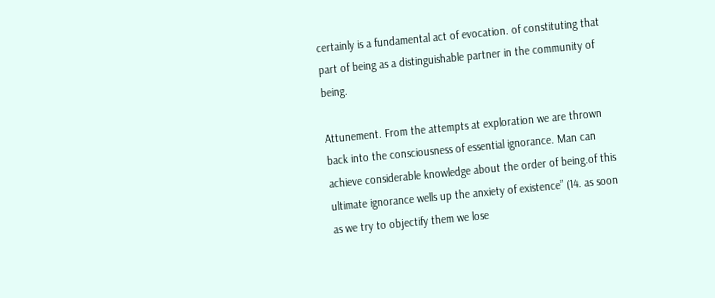certainly is a fundamental act of evocation. of constituting that part of being as a distinguishable partner in the community of being.

Attunement. From the attempts at exploration we are thrown back into the consciousness of essential ignorance. Man can achieve considerable knowledge about the order of being.of this ultimate ignorance wells up the anxiety of existence” (14. as soon as we try to objectify them we lose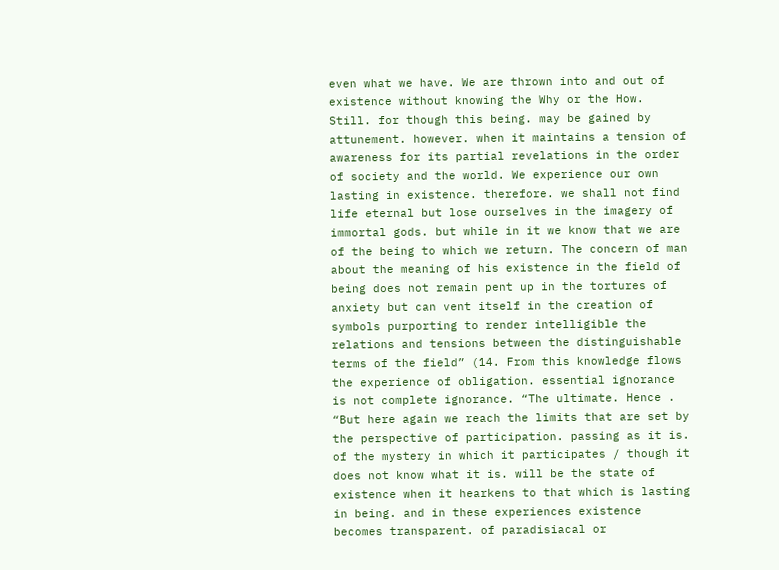even what we have. We are thrown into and out of existence without knowing the Why or the How. Still. for though this being. may be gained by attunement. however. when it maintains a tension of awareness for its partial revelations in the order of society and the world. We experience our own lasting in existence. therefore. we shall not find life eternal but lose ourselves in the imagery of immortal gods. but while in it we know that we are of the being to which we return. The concern of man about the meaning of his existence in the field of being does not remain pent up in the tortures of anxiety but can vent itself in the creation of symbols purporting to render intelligible the relations and tensions between the distinguishable terms of the field” (14. From this knowledge flows the experience of obligation. essential ignorance is not complete ignorance. “The ultimate. Hence . “But here again we reach the limits that are set by the perspective of participation. passing as it is. of the mystery in which it participates / though it does not know what it is. will be the state of existence when it hearkens to that which is lasting in being. and in these experiences existence becomes transparent. of paradisiacal or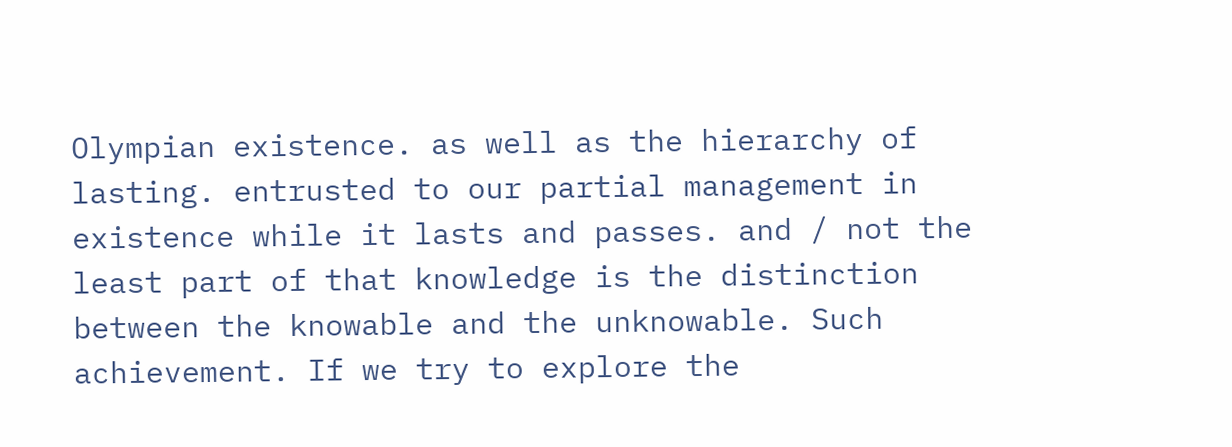Olympian existence. as well as the hierarchy of lasting. entrusted to our partial management in existence while it lasts and passes. and / not the least part of that knowledge is the distinction between the knowable and the unknowable. Such achievement. If we try to explore the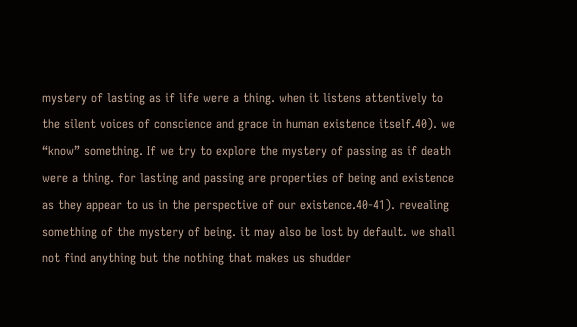mystery of lasting as if life were a thing. when it listens attentively to the silent voices of conscience and grace in human existence itself.40). we “know” something. If we try to explore the mystery of passing as if death were a thing. for lasting and passing are properties of being and existence as they appear to us in the perspective of our existence.40-41). revealing something of the mystery of being. it may also be lost by default. we shall not find anything but the nothing that makes us shudder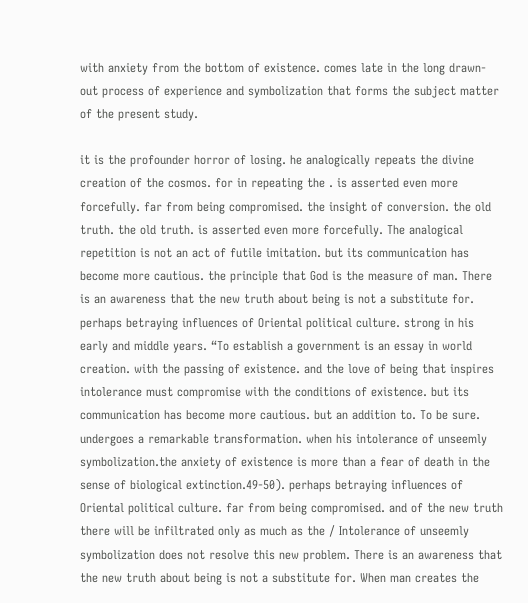with anxiety from the bottom of existence. comes late in the long drawn-out process of experience and symbolization that forms the subject matter of the present study.

it is the profounder horror of losing. he analogically repeats the divine creation of the cosmos. for in repeating the . is asserted even more forcefully. far from being compromised. the insight of conversion. the old truth. the old truth. is asserted even more forcefully. The analogical repetition is not an act of futile imitation. but its communication has become more cautious. the principle that God is the measure of man. There is an awareness that the new truth about being is not a substitute for. perhaps betraying influences of Oriental political culture. strong in his early and middle years. “To establish a government is an essay in world creation. with the passing of existence. and the love of being that inspires intolerance must compromise with the conditions of existence. but its communication has become more cautious. but an addition to. To be sure. undergoes a remarkable transformation. when his intolerance of unseemly symbolization.the anxiety of existence is more than a fear of death in the sense of biological extinction.49-50). perhaps betraying influences of Oriental political culture. far from being compromised. and of the new truth there will be infiltrated only as much as the / Intolerance of unseemly symbolization does not resolve this new problem. There is an awareness that the new truth about being is not a substitute for. When man creates the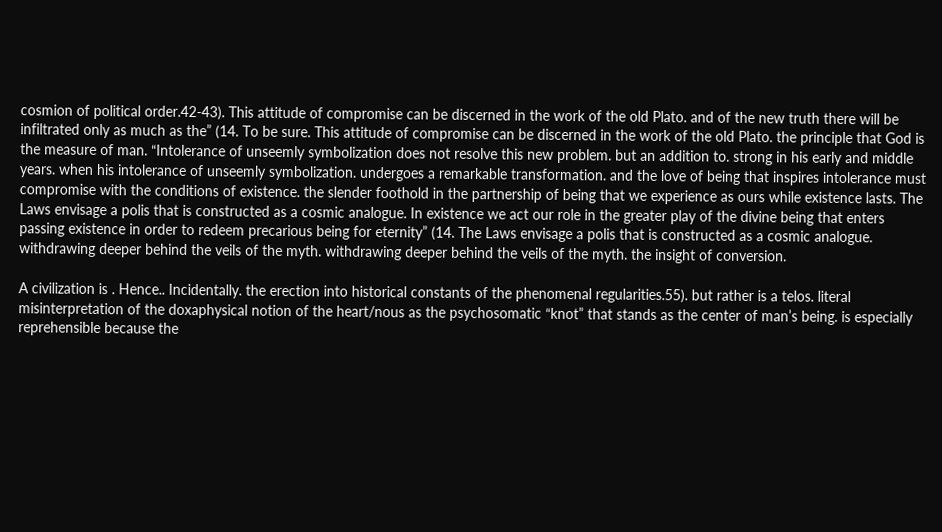cosmion of political order.42-43). This attitude of compromise can be discerned in the work of the old Plato. and of the new truth there will be infiltrated only as much as the” (14. To be sure. This attitude of compromise can be discerned in the work of the old Plato. the principle that God is the measure of man. “Intolerance of unseemly symbolization does not resolve this new problem. but an addition to. strong in his early and middle years. when his intolerance of unseemly symbolization. undergoes a remarkable transformation. and the love of being that inspires intolerance must compromise with the conditions of existence. the slender foothold in the partnership of being that we experience as ours while existence lasts. The Laws envisage a polis that is constructed as a cosmic analogue. In existence we act our role in the greater play of the divine being that enters passing existence in order to redeem precarious being for eternity” (14. The Laws envisage a polis that is constructed as a cosmic analogue. withdrawing deeper behind the veils of the myth. withdrawing deeper behind the veils of the myth. the insight of conversion.

A civilization is . Hence.. Incidentally. the erection into historical constants of the phenomenal regularities.55). but rather is a telos. literal misinterpretation of the doxaphysical notion of the heart/nous as the psychosomatic “knot” that stands as the center of man’s being. is especially reprehensible because the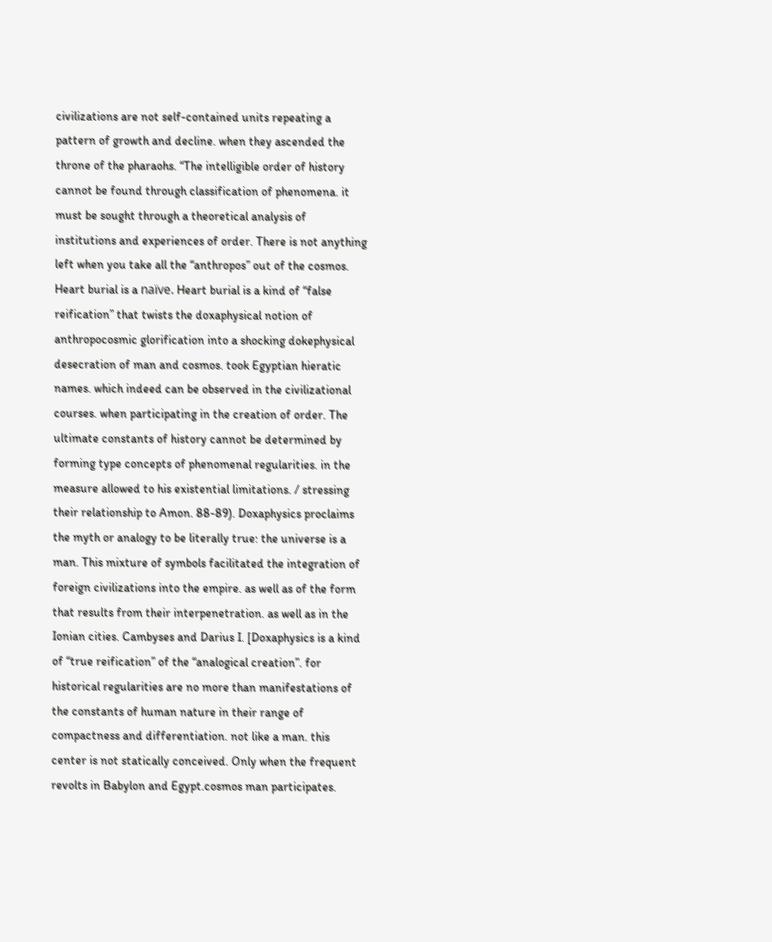civilizations are not self-contained units repeating a pattern of growth and decline. when they ascended the throne of the pharaohs. “The intelligible order of history cannot be found through classification of phenomena. it must be sought through a theoretical analysis of institutions and experiences of order. There is not anything left when you take all the “anthropos” out of the cosmos. Heart burial is a naïve. Heart burial is a kind of “false reification” that twists the doxaphysical notion of anthropocosmic glorification into a shocking dokephysical desecration of man and cosmos. took Egyptian hieratic names. which indeed can be observed in the civilizational courses. when participating in the creation of order. The ultimate constants of history cannot be determined by forming type concepts of phenomenal regularities. in the measure allowed to his existential limitations. / stressing their relationship to Amon. 88-89). Doxaphysics proclaims the myth or analogy to be literally true: the universe is a man. This mixture of symbols facilitated the integration of foreign civilizations into the empire. as well as of the form that results from their interpenetration. as well as in the Ionian cities. Cambyses and Darius I. [Doxaphysics is a kind of “true reification” of the “analogical creation”. for historical regularities are no more than manifestations of the constants of human nature in their range of compactness and differentiation. not like a man. this center is not statically conceived. Only when the frequent revolts in Babylon and Egypt.cosmos man participates.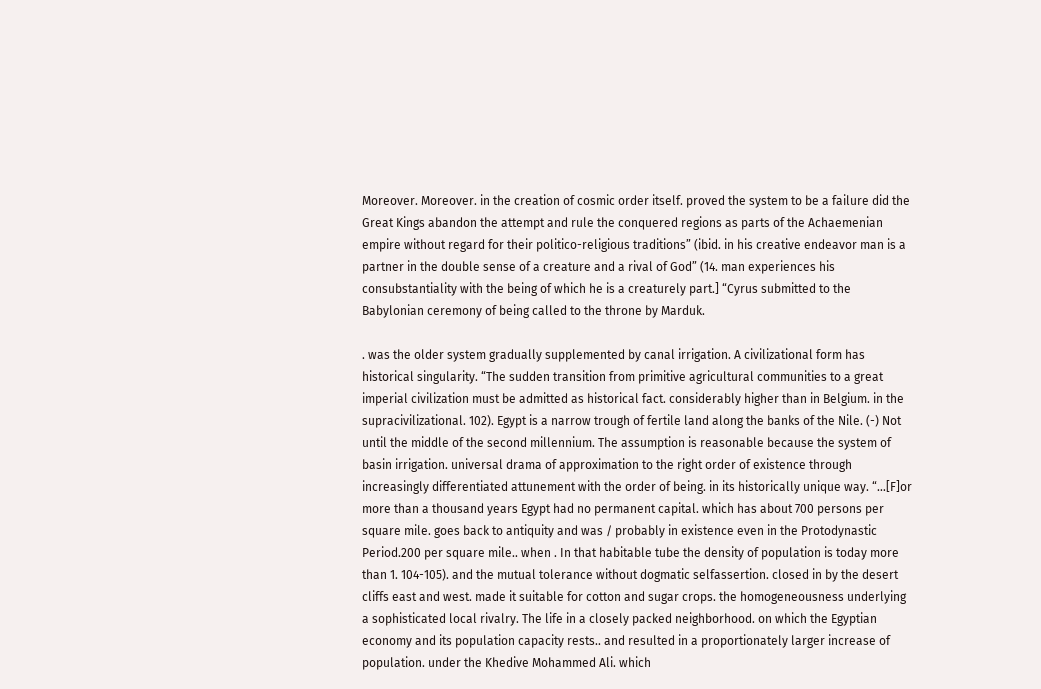Moreover. Moreover. in the creation of cosmic order itself. proved the system to be a failure did the Great Kings abandon the attempt and rule the conquered regions as parts of the Achaemenian empire without regard for their politico-religious traditions” (ibid. in his creative endeavor man is a partner in the double sense of a creature and a rival of God” (14. man experiences his consubstantiality with the being of which he is a creaturely part.] “Cyrus submitted to the Babylonian ceremony of being called to the throne by Marduk.

. was the older system gradually supplemented by canal irrigation. A civilizational form has historical singularity. “The sudden transition from primitive agricultural communities to a great imperial civilization must be admitted as historical fact. considerably higher than in Belgium. in the supracivilizational. 102). Egypt is a narrow trough of fertile land along the banks of the Nile. (-) Not until the middle of the second millennium. The assumption is reasonable because the system of basin irrigation. universal drama of approximation to the right order of existence through increasingly differentiated attunement with the order of being. in its historically unique way. “…[F]or more than a thousand years Egypt had no permanent capital. which has about 700 persons per square mile. goes back to antiquity and was / probably in existence even in the Protodynastic Period.200 per square mile.. when . In that habitable tube the density of population is today more than 1. 104-105). and the mutual tolerance without dogmatic selfassertion. closed in by the desert cliffs east and west. made it suitable for cotton and sugar crops. the homogeneousness underlying a sophisticated local rivalry. The life in a closely packed neighborhood. on which the Egyptian economy and its population capacity rests.. and resulted in a proportionately larger increase of population. under the Khedive Mohammed Ali. which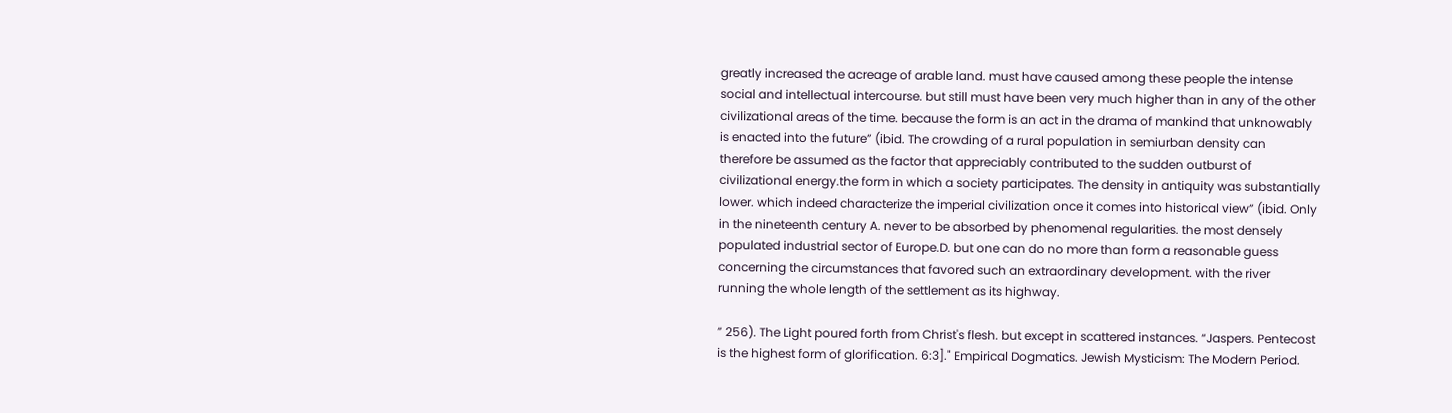greatly increased the acreage of arable land. must have caused among these people the intense social and intellectual intercourse. but still must have been very much higher than in any of the other civilizational areas of the time. because the form is an act in the drama of mankind that unknowably is enacted into the future” (ibid. The crowding of a rural population in semiurban density can therefore be assumed as the factor that appreciably contributed to the sudden outburst of civilizational energy.the form in which a society participates. The density in antiquity was substantially lower. which indeed characterize the imperial civilization once it comes into historical view” (ibid. Only in the nineteenth century A. never to be absorbed by phenomenal regularities. the most densely populated industrial sector of Europe.D. but one can do no more than form a reasonable guess concerning the circumstances that favored such an extraordinary development. with the river running the whole length of the settlement as its highway.

” 256). The Light poured forth from Christ's flesh. but except in scattered instances. “Jaspers. Pentecost is the highest form of glorification. 6:3]." Empirical Dogmatics. Jewish Mysticism: The Modern Period.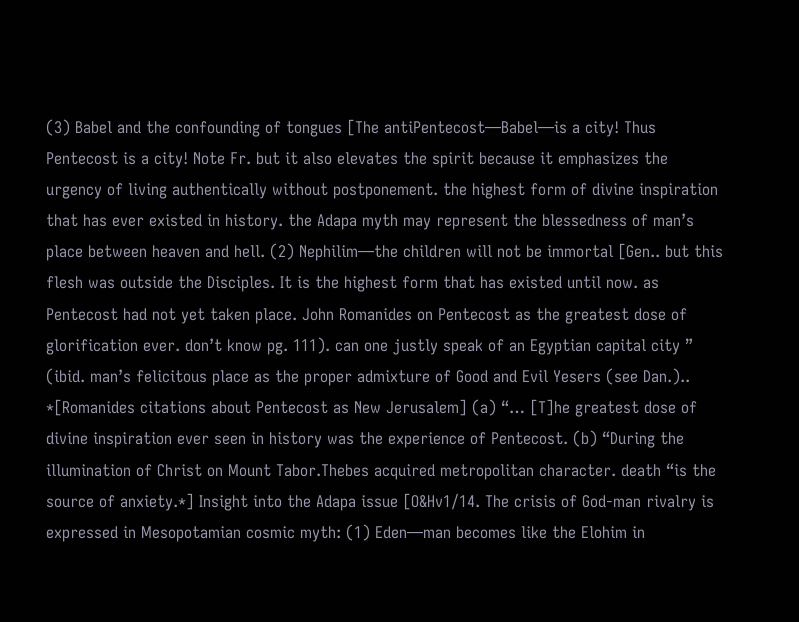(3) Babel and the confounding of tongues [The antiPentecost—Babel—is a city! Thus Pentecost is a city! Note Fr. but it also elevates the spirit because it emphasizes the urgency of living authentically without postponement. the highest form of divine inspiration that has ever existed in history. the Adapa myth may represent the blessedness of man’s place between heaven and hell. (2) Nephilim—the children will not be immortal [Gen.. but this flesh was outside the Disciples. It is the highest form that has existed until now. as Pentecost had not yet taken place. John Romanides on Pentecost as the greatest dose of glorification ever. don’t know pg. 111). can one justly speak of an Egyptian capital city ” (ibid. man’s felicitous place as the proper admixture of Good and Evil Yesers (see Dan.).. *[Romanides citations about Pentecost as New Jerusalem] (a) “… [T]he greatest dose of divine inspiration ever seen in history was the experience of Pentecost. (b) “During the illumination of Christ on Mount Tabor.Thebes acquired metropolitan character. death “is the source of anxiety.*] Insight into the Adapa issue [O&Hv1/14. The crisis of God-man rivalry is expressed in Mesopotamian cosmic myth: (1) Eden—man becomes like the Elohim in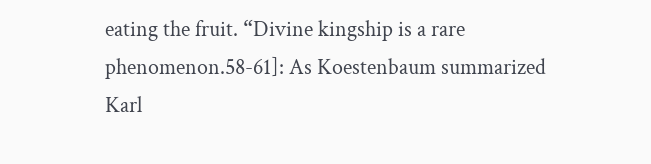eating the fruit. “Divine kingship is a rare phenomenon.58-61]: As Koestenbaum summarized Karl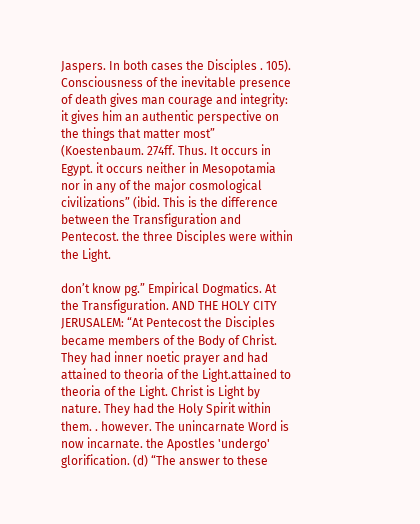Jaspers. In both cases the Disciples . 105). Consciousness of the inevitable presence of death gives man courage and integrity: it gives him an authentic perspective on the things that matter most” (Koestenbaum. 274ff. Thus. It occurs in Egypt. it occurs neither in Mesopotamia nor in any of the major cosmological civilizations” (ibid. This is the difference between the Transfiguration and Pentecost. the three Disciples were within the Light.

don’t know pg.” Empirical Dogmatics. At the Transfiguration. AND THE HOLY CITY JERUSALEM: “At Pentecost the Disciples became members of the Body of Christ. They had inner noetic prayer and had attained to theoria of the Light.attained to theoria of the Light. Christ is Light by nature. They had the Holy Spirit within them. . however. The unincarnate Word is now incarnate. the Apostles 'undergo' glorification. (d) “The answer to these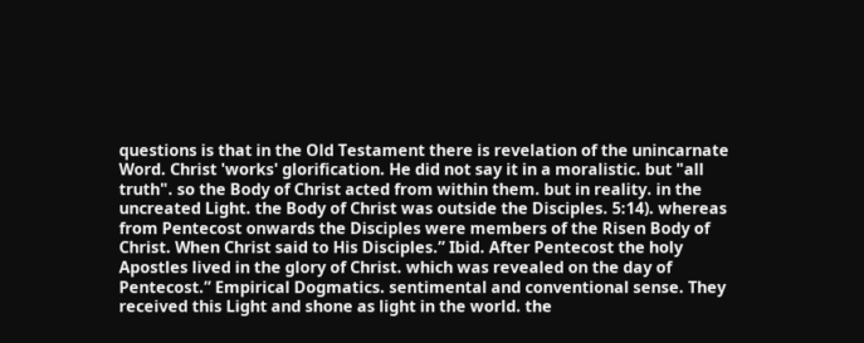questions is that in the Old Testament there is revelation of the unincarnate Word. Christ 'works' glorification. He did not say it in a moralistic. but "all truth". so the Body of Christ acted from within them. but in reality. in the uncreated Light. the Body of Christ was outside the Disciples. 5:14). whereas from Pentecost onwards the Disciples were members of the Risen Body of Christ. When Christ said to His Disciples.” Ibid. After Pentecost the holy Apostles lived in the glory of Christ. which was revealed on the day of Pentecost.” Empirical Dogmatics. sentimental and conventional sense. They received this Light and shone as light in the world. the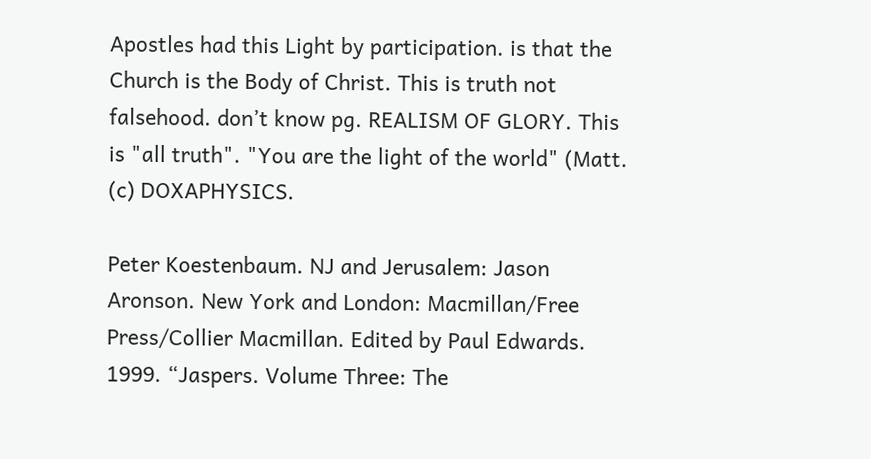Apostles had this Light by participation. is that the Church is the Body of Christ. This is truth not falsehood. don’t know pg. REALISM OF GLORY. This is "all truth". "You are the light of the world" (Matt. (c) DOXAPHYSICS.

Peter Koestenbaum. NJ and Jerusalem: Jason Aronson. New York and London: Macmillan/Free Press/Collier Macmillan. Edited by Paul Edwards. 1999. “Jaspers. Volume Three: The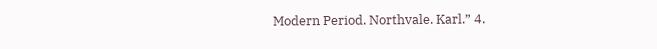Modern Period. Northvale. Karl.” 4.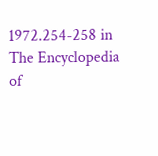1972.254-258 in The Encyclopedia of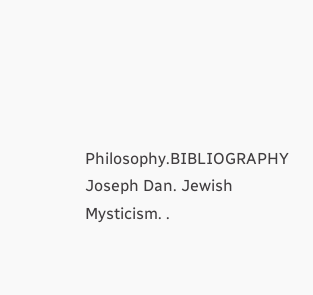Philosophy.BIBLIOGRAPHY Joseph Dan. Jewish Mysticism. .